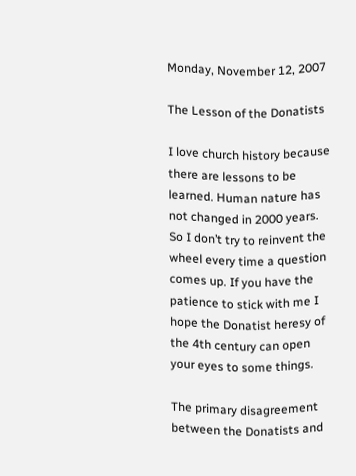Monday, November 12, 2007

The Lesson of the Donatists

I love church history because there are lessons to be learned. Human nature has not changed in 2000 years. So I don’t try to reinvent the wheel every time a question comes up. If you have the patience to stick with me I hope the Donatist heresy of the 4th century can open your eyes to some things.

The primary disagreement between the Donatists and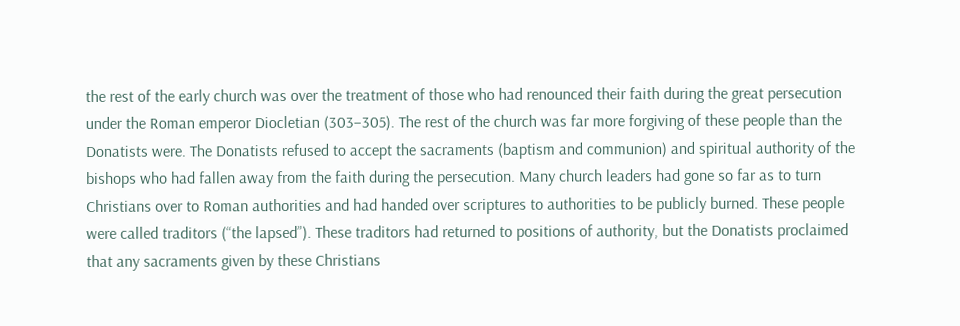the rest of the early church was over the treatment of those who had renounced their faith during the great persecution under the Roman emperor Diocletian (303–305). The rest of the church was far more forgiving of these people than the Donatists were. The Donatists refused to accept the sacraments (baptism and communion) and spiritual authority of the bishops who had fallen away from the faith during the persecution. Many church leaders had gone so far as to turn Christians over to Roman authorities and had handed over scriptures to authorities to be publicly burned. These people were called traditors (“the lapsed”). These traditors had returned to positions of authority, but the Donatists proclaimed that any sacraments given by these Christians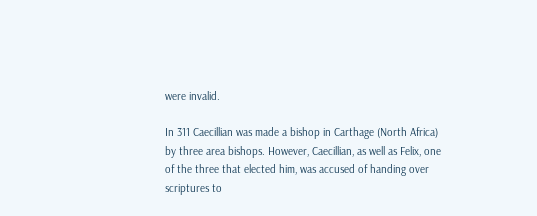were invalid.

In 311 Caecillian was made a bishop in Carthage (North Africa) by three area bishops. However, Caecillian, as well as Felix, one of the three that elected him, was accused of handing over scriptures to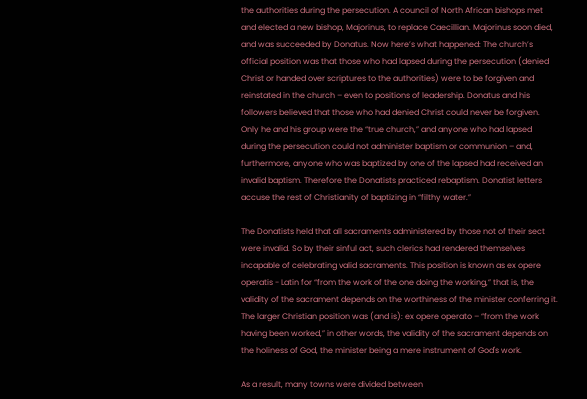the authorities during the persecution. A council of North African bishops met and elected a new bishop, Majorinus, to replace Caecillian. Majorinus soon died, and was succeeded by Donatus. Now here’s what happened: The church’s official position was that those who had lapsed during the persecution (denied Christ or handed over scriptures to the authorities) were to be forgiven and reinstated in the church – even to positions of leadership. Donatus and his followers believed that those who had denied Christ could never be forgiven. Only he and his group were the “true church,” and anyone who had lapsed during the persecution could not administer baptism or communion – and, furthermore, anyone who was baptized by one of the lapsed had received an invalid baptism. Therefore the Donatists practiced rebaptism. Donatist letters accuse the rest of Christianity of baptizing in “filthy water.”

The Donatists held that all sacraments administered by those not of their sect were invalid. So by their sinful act, such clerics had rendered themselves incapable of celebrating valid sacraments. This position is known as ex opere operatis - Latin for “from the work of the one doing the working,” that is, the validity of the sacrament depends on the worthiness of the minister conferring it. The larger Christian position was (and is): ex opere operato – “from the work having been worked,” in other words, the validity of the sacrament depends on the holiness of God, the minister being a mere instrument of God's work.

As a result, many towns were divided between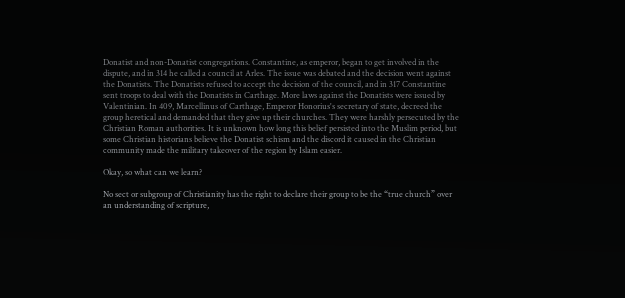Donatist and non-Donatist congregations. Constantine, as emperor, began to get involved in the dispute, and in 314 he called a council at Arles. The issue was debated and the decision went against the Donatists. The Donatists refused to accept the decision of the council, and in 317 Constantine sent troops to deal with the Donatists in Carthage. More laws against the Donatists were issued by Valentinian. In 409, Marcellinus of Carthage, Emperor Honorius's secretary of state, decreed the group heretical and demanded that they give up their churches. They were harshly persecuted by the Christian Roman authorities. It is unknown how long this belief persisted into the Muslim period, but some Christian historians believe the Donatist schism and the discord it caused in the Christian community made the military takeover of the region by Islam easier.

Okay, so what can we learn?

No sect or subgroup of Christianity has the right to declare their group to be the “true church” over an understanding of scripture,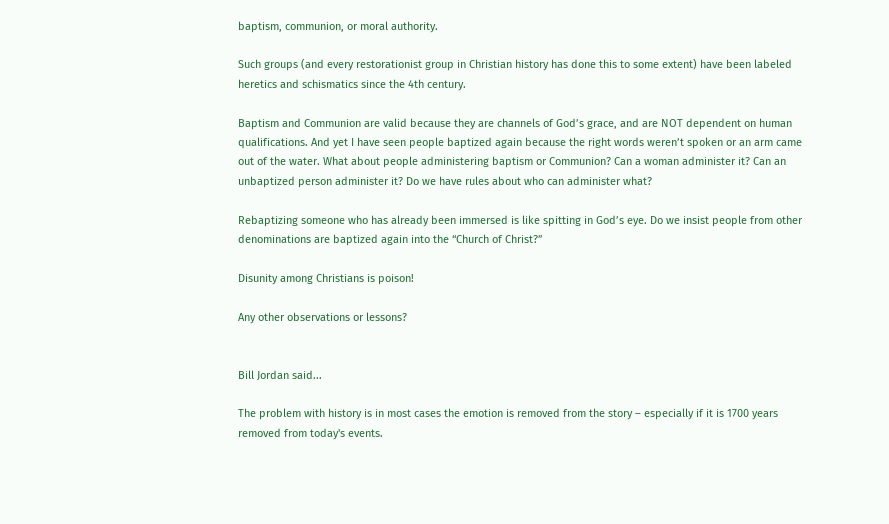baptism, communion, or moral authority.

Such groups (and every restorationist group in Christian history has done this to some extent) have been labeled heretics and schismatics since the 4th century.

Baptism and Communion are valid because they are channels of God’s grace, and are NOT dependent on human qualifications. And yet I have seen people baptized again because the right words weren’t spoken or an arm came out of the water. What about people administering baptism or Communion? Can a woman administer it? Can an unbaptized person administer it? Do we have rules about who can administer what?

Rebaptizing someone who has already been immersed is like spitting in God’s eye. Do we insist people from other denominations are baptized again into the “Church of Christ?”

Disunity among Christians is poison!

Any other observations or lessons?


Bill Jordan said...

The problem with history is in most cases the emotion is removed from the story – especially if it is 1700 years removed from today's events.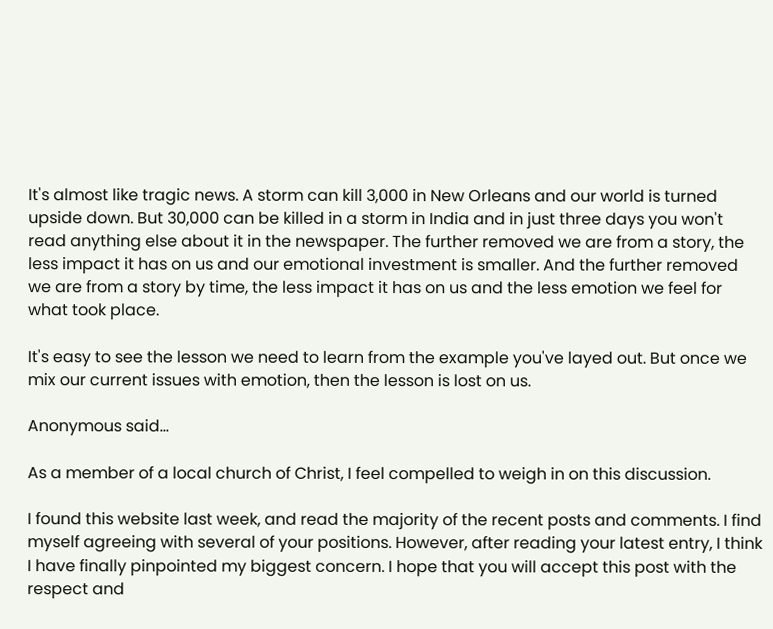It's almost like tragic news. A storm can kill 3,000 in New Orleans and our world is turned upside down. But 30,000 can be killed in a storm in India and in just three days you won't read anything else about it in the newspaper. The further removed we are from a story, the less impact it has on us and our emotional investment is smaller. And the further removed we are from a story by time, the less impact it has on us and the less emotion we feel for what took place.

It's easy to see the lesson we need to learn from the example you've layed out. But once we mix our current issues with emotion, then the lesson is lost on us.

Anonymous said...

As a member of a local church of Christ, I feel compelled to weigh in on this discussion.

I found this website last week, and read the majority of the recent posts and comments. I find myself agreeing with several of your positions. However, after reading your latest entry, I think I have finally pinpointed my biggest concern. I hope that you will accept this post with the respect and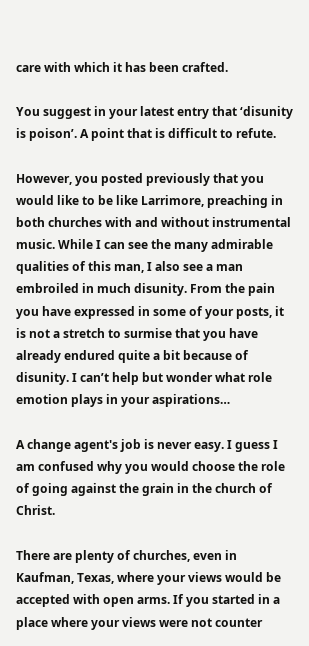care with which it has been crafted.

You suggest in your latest entry that ‘disunity is poison’. A point that is difficult to refute.

However, you posted previously that you would like to be like Larrimore, preaching in both churches with and without instrumental music. While I can see the many admirable qualities of this man, I also see a man embroiled in much disunity. From the pain you have expressed in some of your posts, it is not a stretch to surmise that you have already endured quite a bit because of disunity. I can’t help but wonder what role emotion plays in your aspirations…

A change agent's job is never easy. I guess I am confused why you would choose the role of going against the grain in the church of Christ.

There are plenty of churches, even in Kaufman, Texas, where your views would be accepted with open arms. If you started in a place where your views were not counter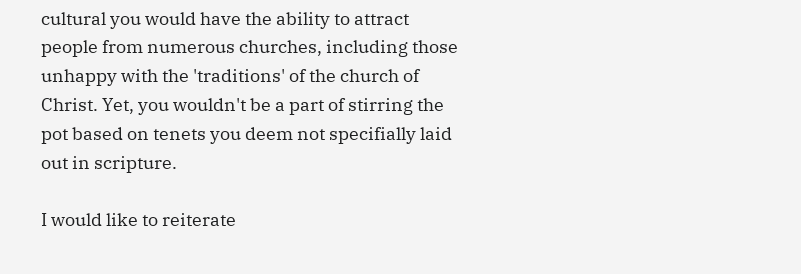cultural you would have the ability to attract people from numerous churches, including those unhappy with the 'traditions' of the church of Christ. Yet, you wouldn't be a part of stirring the pot based on tenets you deem not specifially laid out in scripture.

I would like to reiterate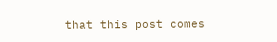that this post comes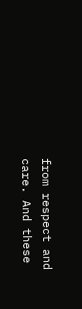from respect and care. And these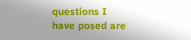questions I have posed are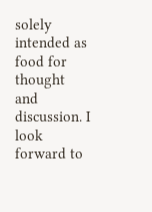solely intended as food for thought and discussion. I look forward to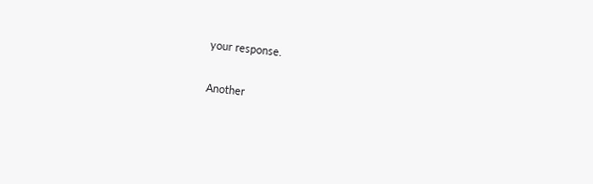your response.

Another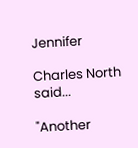Jennifer

Charles North said...

"Another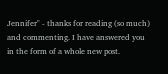Jennifer" - thanks for reading (so much) and commenting. I have answered you in the form of a whole new post.